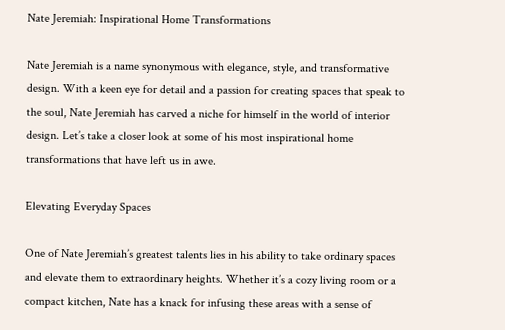Nate Jeremiah: Inspirational Home Transformations

Nate Jeremiah is a name synonymous with elegance, style, and transformative design. With a keen eye for detail and a passion for creating spaces that speak to the soul, Nate Jeremiah has carved a niche for himself in the world of interior design. Let’s take a closer look at some of his most inspirational home transformations that have left us in awe.

Elevating Everyday Spaces

One of Nate Jeremiah’s greatest talents lies in his ability to take ordinary spaces and elevate them to extraordinary heights. Whether it’s a cozy living room or a compact kitchen, Nate has a knack for infusing these areas with a sense of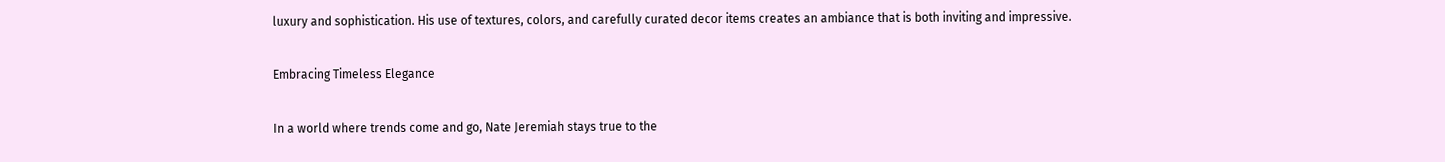luxury and sophistication. His use of textures, colors, and carefully curated decor items creates an ambiance that is both inviting and impressive.

Embracing Timeless Elegance

In a world where trends come and go, Nate Jeremiah stays true to the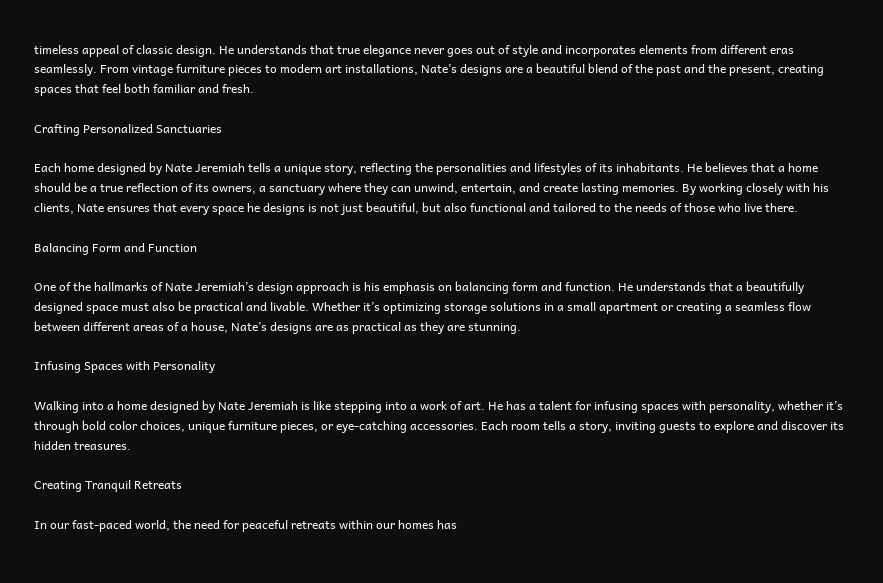timeless appeal of classic design. He understands that true elegance never goes out of style and incorporates elements from different eras seamlessly. From vintage furniture pieces to modern art installations, Nate’s designs are a beautiful blend of the past and the present, creating spaces that feel both familiar and fresh.

Crafting Personalized Sanctuaries

Each home designed by Nate Jeremiah tells a unique story, reflecting the personalities and lifestyles of its inhabitants. He believes that a home should be a true reflection of its owners, a sanctuary where they can unwind, entertain, and create lasting memories. By working closely with his clients, Nate ensures that every space he designs is not just beautiful, but also functional and tailored to the needs of those who live there.

Balancing Form and Function

One of the hallmarks of Nate Jeremiah’s design approach is his emphasis on balancing form and function. He understands that a beautifully designed space must also be practical and livable. Whether it’s optimizing storage solutions in a small apartment or creating a seamless flow between different areas of a house, Nate’s designs are as practical as they are stunning.

Infusing Spaces with Personality

Walking into a home designed by Nate Jeremiah is like stepping into a work of art. He has a talent for infusing spaces with personality, whether it’s through bold color choices, unique furniture pieces, or eye-catching accessories. Each room tells a story, inviting guests to explore and discover its hidden treasures.

Creating Tranquil Retreats

In our fast-paced world, the need for peaceful retreats within our homes has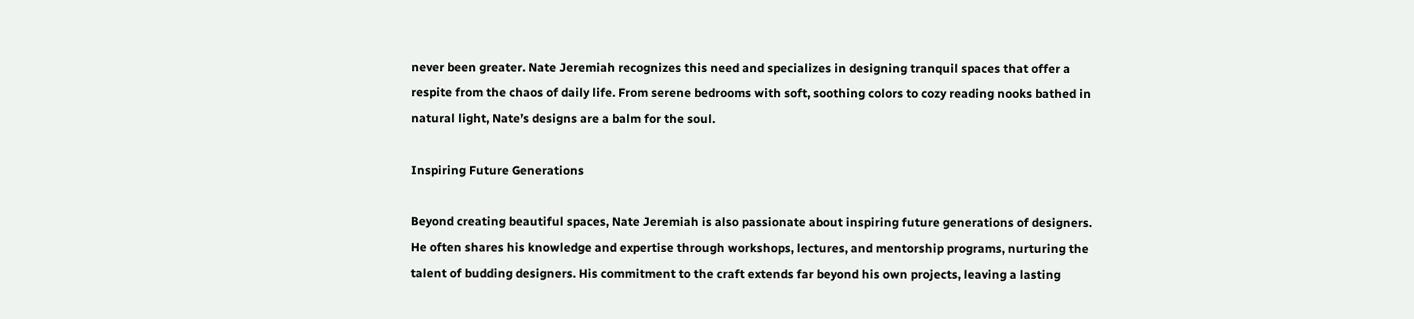never been greater. Nate Jeremiah recognizes this need and specializes in designing tranquil spaces that offer a respite from the chaos of daily life. From serene bedrooms with soft, soothing colors to cozy reading nooks bathed in natural light, Nate’s designs are a balm for the soul.

Inspiring Future Generations

Beyond creating beautiful spaces, Nate Jeremiah is also passionate about inspiring future generations of designers. He often shares his knowledge and expertise through workshops, lectures, and mentorship programs, nurturing the talent of budding designers. His commitment to the craft extends far beyond his own projects, leaving a lasting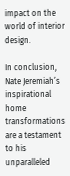impact on the world of interior design.

In conclusion, Nate Jeremiah’s inspirational home transformations are a testament to his unparalleled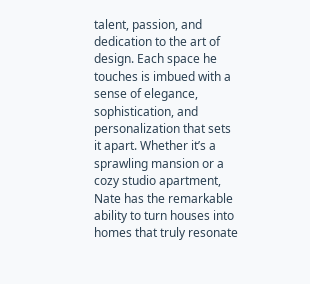talent, passion, and dedication to the art of design. Each space he touches is imbued with a sense of elegance, sophistication, and personalization that sets it apart. Whether it’s a sprawling mansion or a cozy studio apartment, Nate has the remarkable ability to turn houses into homes that truly resonate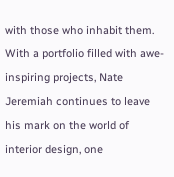with those who inhabit them. With a portfolio filled with awe-inspiring projects, Nate Jeremiah continues to leave his mark on the world of interior design, one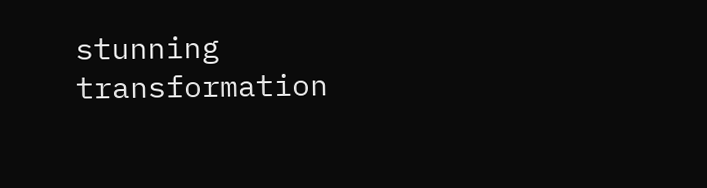stunning transformation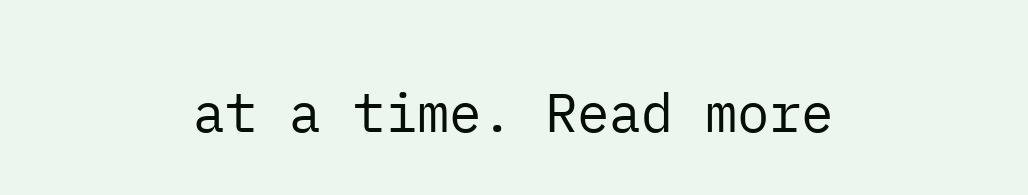at a time. Read more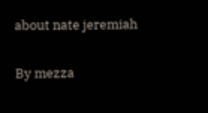about nate jeremiah

By mezza